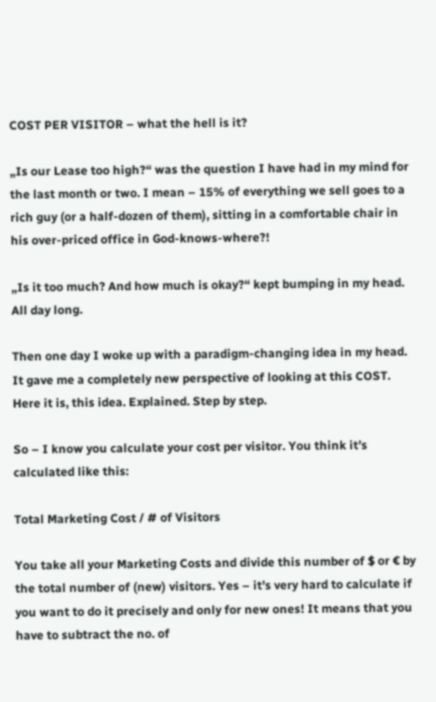COST PER VISITOR – what the hell is it?

„Is our Lease too high?“ was the question I have had in my mind for the last month or two. I mean – 15% of everything we sell goes to a rich guy (or a half-dozen of them), sitting in a comfortable chair in his over-priced office in God-knows-where?!

„Is it too much? And how much is okay?“ kept bumping in my head. All day long.

Then one day I woke up with a paradigm-changing idea in my head. It gave me a completely new perspective of looking at this COST. Here it is, this idea. Explained. Step by step.

So – I know you calculate your cost per visitor. You think it’s calculated like this:

Total Marketing Cost / # of Visitors

You take all your Marketing Costs and divide this number of $ or € by the total number of (new) visitors. Yes – it’s very hard to calculate if you want to do it precisely and only for new ones! It means that you have to subtract the no. of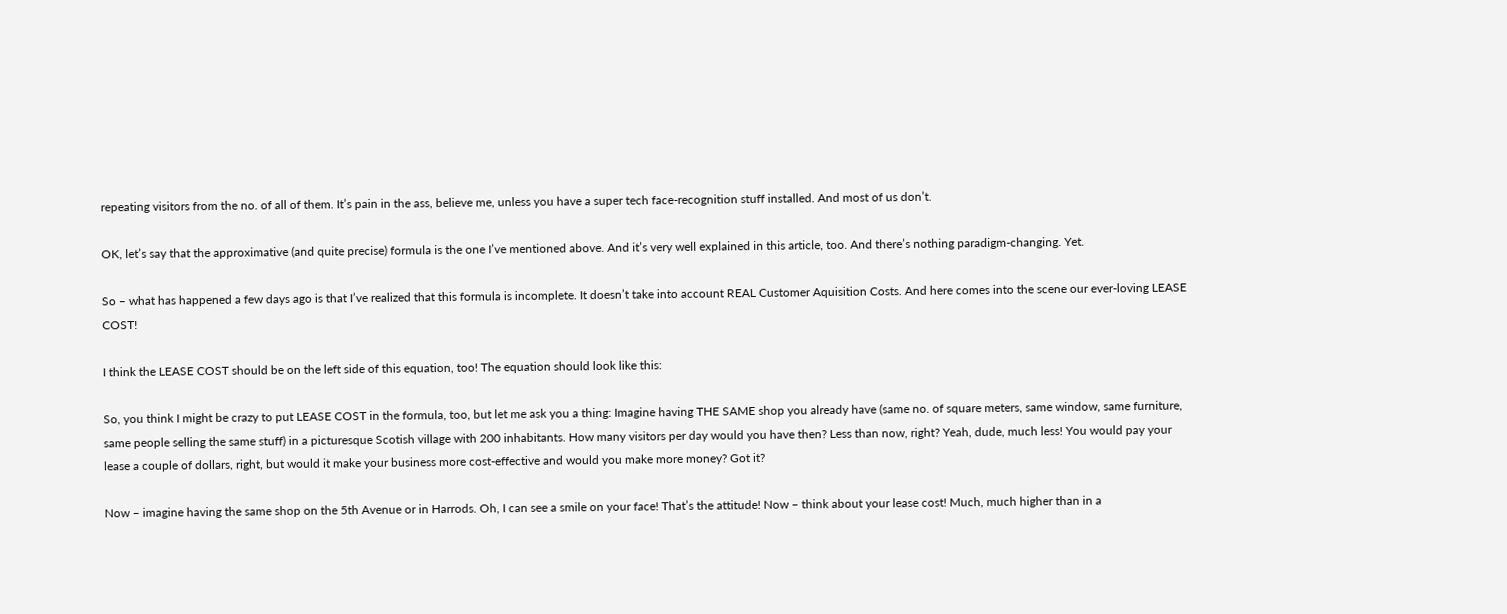repeating visitors from the no. of all of them. It’s pain in the ass, believe me, unless you have a super tech face-recognition stuff installed. And most of us don’t.

OK, let’s say that the approximative (and quite precise) formula is the one I’ve mentioned above. And it’s very well explained in this article, too. And there’s nothing paradigm-changing. Yet.

So – what has happened a few days ago is that I’ve realized that this formula is incomplete. It doesn’t take into account REAL Customer Aquisition Costs. And here comes into the scene our ever-loving LEASE COST!

I think the LEASE COST should be on the left side of this equation, too! The equation should look like this:

So, you think I might be crazy to put LEASE COST in the formula, too, but let me ask you a thing: Imagine having THE SAME shop you already have (same no. of square meters, same window, same furniture, same people selling the same stuff) in a picturesque Scotish village with 200 inhabitants. How many visitors per day would you have then? Less than now, right? Yeah, dude, much less! You would pay your lease a couple of dollars, right, but would it make your business more cost-effective and would you make more money? Got it?

Now – imagine having the same shop on the 5th Avenue or in Harrods. Oh, I can see a smile on your face! That’s the attitude! Now – think about your lease cost! Much, much higher than in a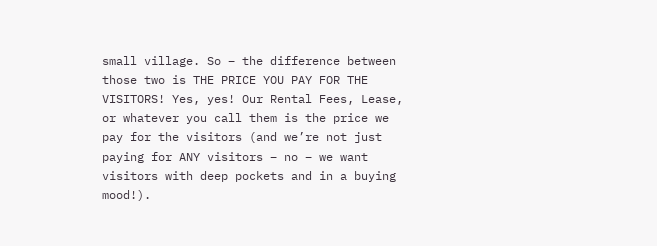small village. So – the difference between those two is THE PRICE YOU PAY FOR THE VISITORS! Yes, yes! Our Rental Fees, Lease, or whatever you call them is the price we pay for the visitors (and we’re not just paying for ANY visitors – no – we want visitors with deep pockets and in a buying mood!).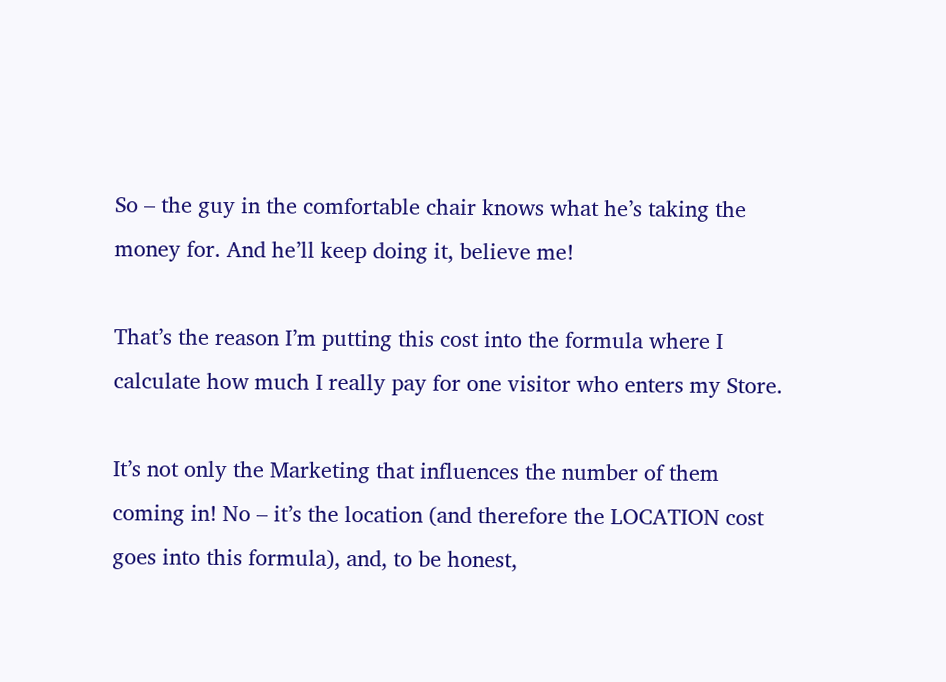So – the guy in the comfortable chair knows what he’s taking the money for. And he’ll keep doing it, believe me!

That’s the reason I’m putting this cost into the formula where I calculate how much I really pay for one visitor who enters my Store.

It’s not only the Marketing that influences the number of them coming in! No – it’s the location (and therefore the LOCATION cost goes into this formula), and, to be honest,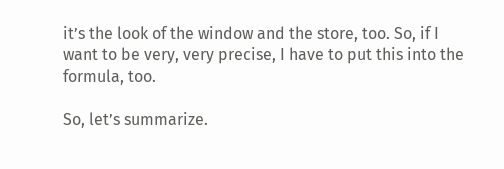it’s the look of the window and the store, too. So, if I want to be very, very precise, I have to put this into the formula, too.

So, let’s summarize.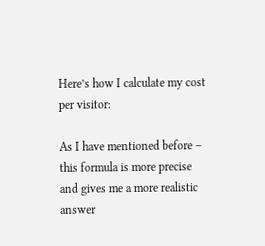Here’s how I calculate my cost per visitor:

As I have mentioned before – this formula is more precise and gives me a more realistic answer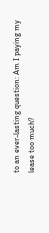to an ever-lasting question: Am I paying my lease too much?